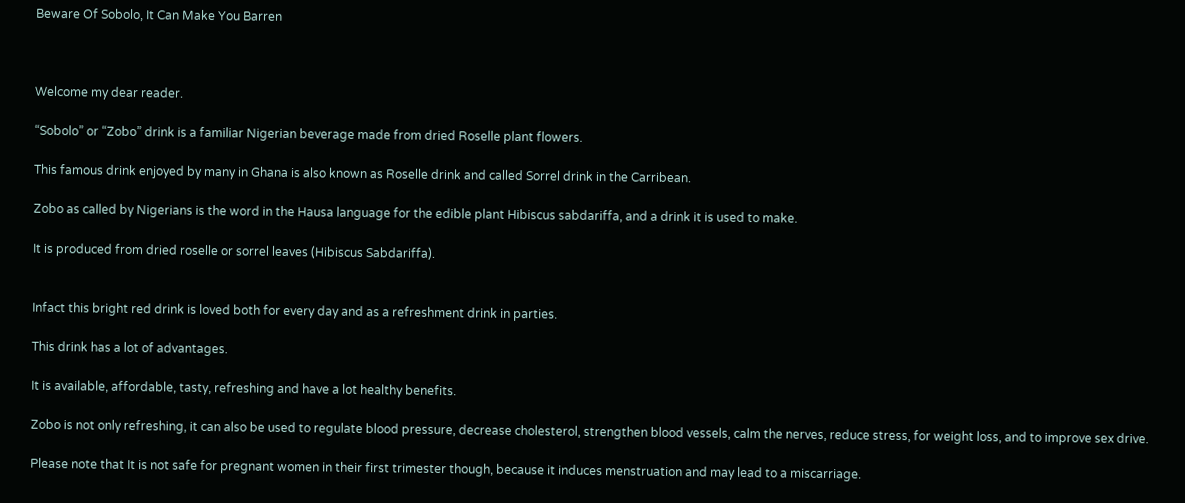Beware Of Sobolo, It Can Make You Barren



Welcome my dear reader.

“Sobolo” or “Zobo” drink is a familiar Nigerian beverage made from dried Roselle plant flowers.

This famous drink enjoyed by many in Ghana is also known as Roselle drink and called Sorrel drink in the Carribean.

Zobo as called by Nigerians is the word in the Hausa language for the edible plant Hibiscus sabdariffa, and a drink it is used to make.

It is produced from dried roselle or sorrel leaves (Hibiscus Sabdariffa).


Infact this bright red drink is loved both for every day and as a refreshment drink in parties.

This drink has a lot of advantages.

It is available, affordable, tasty, refreshing and have a lot healthy benefits.

Zobo is not only refreshing, it can also be used to regulate blood pressure, decrease cholesterol, strengthen blood vessels, calm the nerves, reduce stress, for weight loss, and to improve sex drive.

Please note that It is not safe for pregnant women in their first trimester though, because it induces menstruation and may lead to a miscarriage.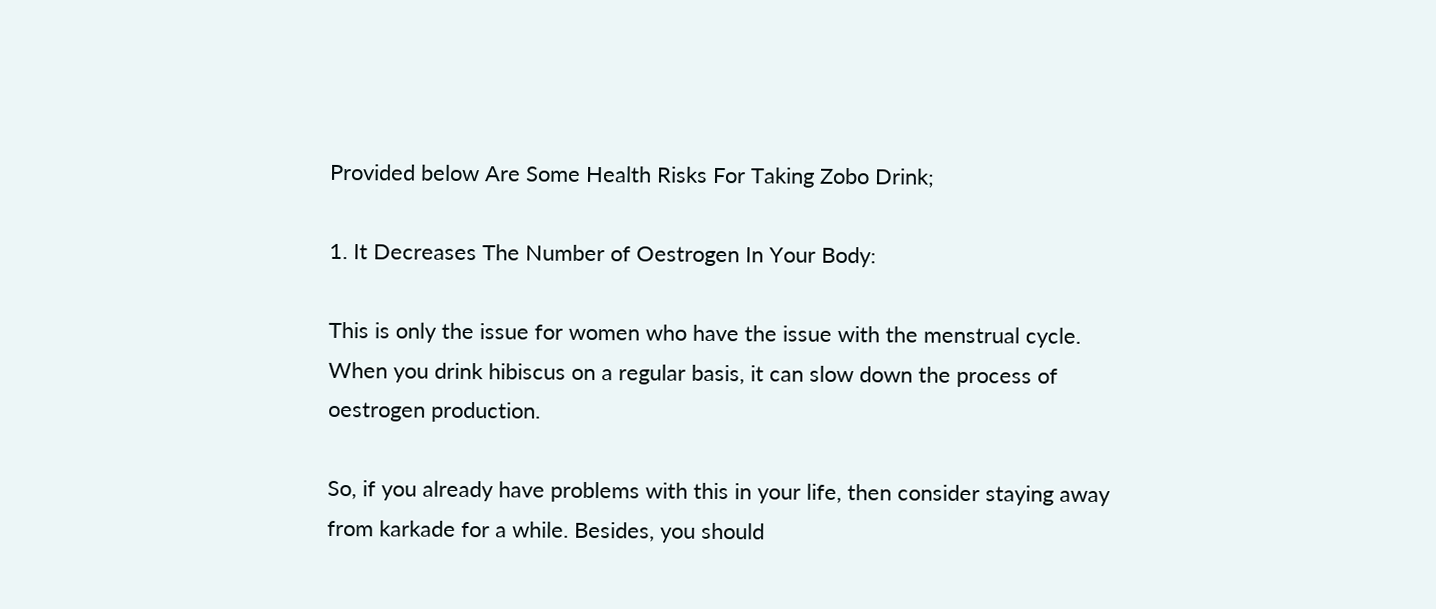Provided below Are Some Health Risks For Taking Zobo Drink;

1. It Decreases The Number of Oestrogen In Your Body:

This is only the issue for women who have the issue with the menstrual cycle. When you drink hibiscus on a regular basis, it can slow down the process of oestrogen production.

So, if you already have problems with this in your life, then consider staying away from karkade for a while. Besides, you should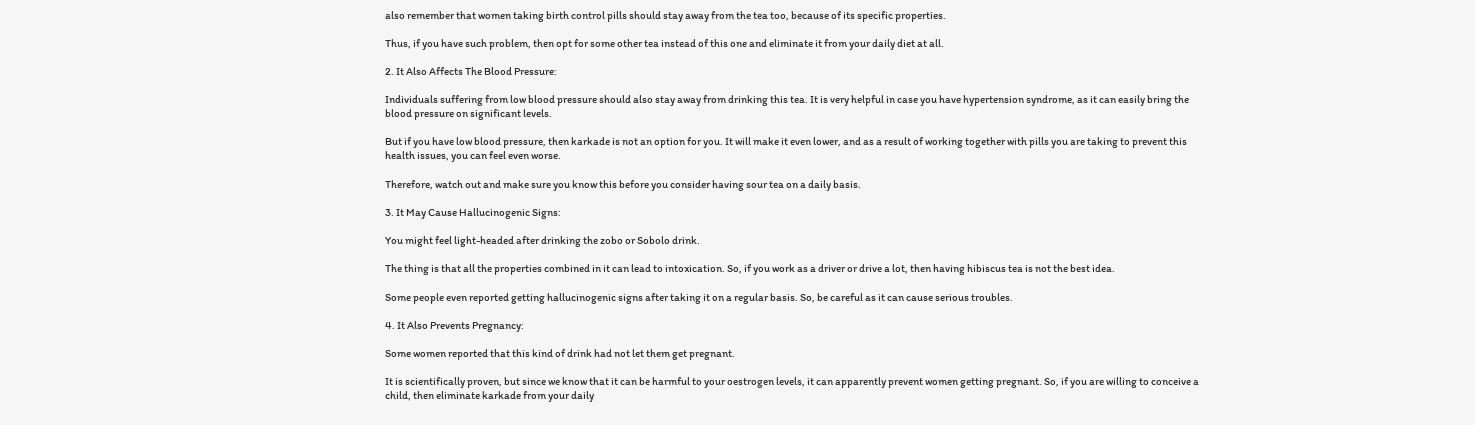also remember that women taking birth control pills should stay away from the tea too, because of its specific properties.

Thus, if you have such problem, then opt for some other tea instead of this one and eliminate it from your daily diet at all.

2. It Also Affects The Blood Pressure:

Individuals suffering from low blood pressure should also stay away from drinking this tea. It is very helpful in case you have hypertension syndrome, as it can easily bring the blood pressure on significant levels.

But if you have low blood pressure, then karkade is not an option for you. It will make it even lower, and as a result of working together with pills you are taking to prevent this health issues, you can feel even worse.

Therefore, watch out and make sure you know this before you consider having sour tea on a daily basis.

3. It May Cause Hallucinogenic Signs:

You might feel light-headed after drinking the zobo or Sobolo drink.

The thing is that all the properties combined in it can lead to intoxication. So, if you work as a driver or drive a lot, then having hibiscus tea is not the best idea.

Some people even reported getting hallucinogenic signs after taking it on a regular basis. So, be careful as it can cause serious troubles.

4. It Also Prevents Pregnancy:

Some women reported that this kind of drink had not let them get pregnant.

It is scientifically proven, but since we know that it can be harmful to your oestrogen levels, it can apparently prevent women getting pregnant. So, if you are willing to conceive a child, then eliminate karkade from your daily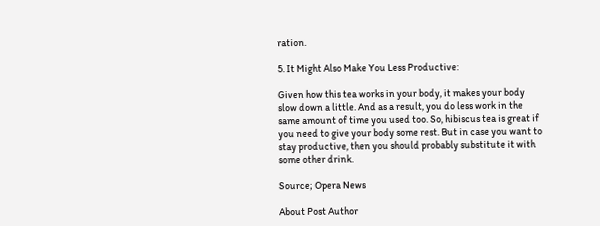ration.

5. It Might Also Make You Less Productive:

Given how this tea works in your body, it makes your body slow down a little. And as a result, you do less work in the same amount of time you used too. So, hibiscus tea is great if you need to give your body some rest. But in case you want to stay productive, then you should probably substitute it with some other drink.

Source; Opera News

About Post Author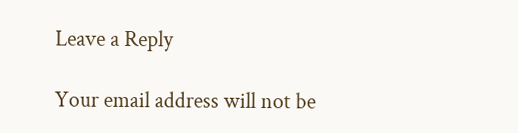Leave a Reply

Your email address will not be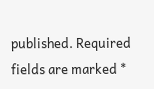published. Required fields are marked *